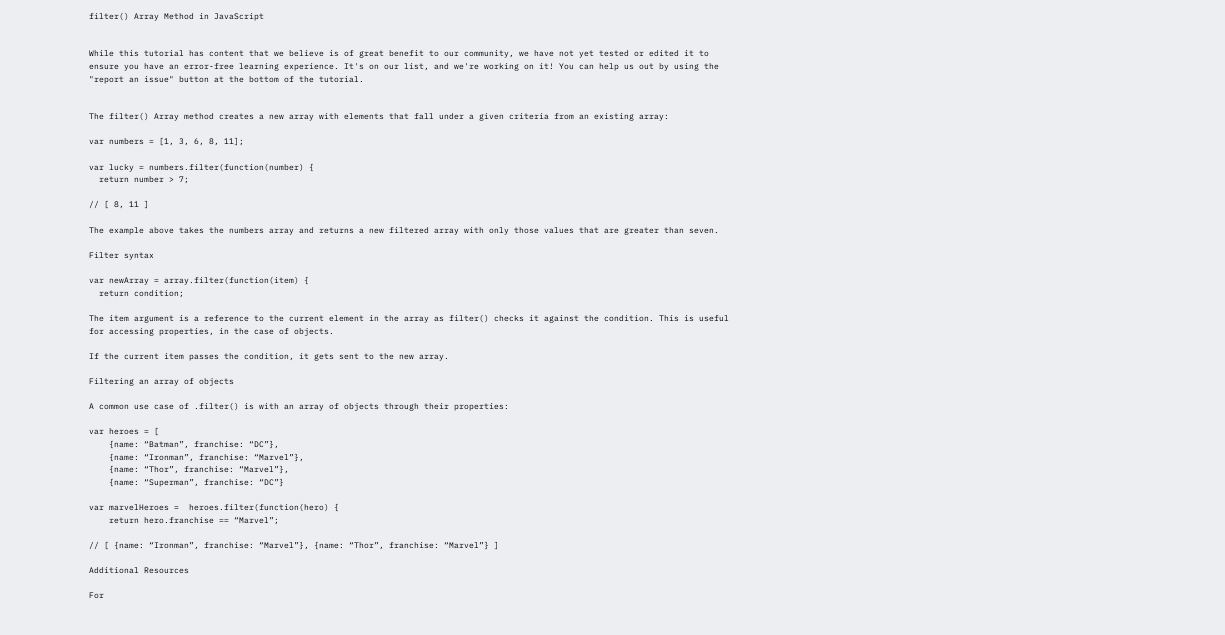filter() Array Method in JavaScript


While this tutorial has content that we believe is of great benefit to our community, we have not yet tested or edited it to ensure you have an error-free learning experience. It's on our list, and we're working on it! You can help us out by using the "report an issue" button at the bottom of the tutorial.


The filter() Array method creates a new array with elements that fall under a given criteria from an existing array:

var numbers = [1, 3, 6, 8, 11];

var lucky = numbers.filter(function(number) {
  return number > 7;

// [ 8, 11 ]

The example above takes the numbers array and returns a new filtered array with only those values that are greater than seven.

Filter syntax

var newArray = array.filter(function(item) {
  return condition;

The item argument is a reference to the current element in the array as filter() checks it against the condition. This is useful for accessing properties, in the case of objects.

If the current item passes the condition, it gets sent to the new array.

Filtering an array of objects

A common use case of .filter() is with an array of objects through their properties:

var heroes = [
    {name: “Batman”, franchise: “DC”},
    {name: “Ironman”, franchise: “Marvel”},
    {name: “Thor”, franchise: “Marvel”},
    {name: “Superman”, franchise: “DC”}

var marvelHeroes =  heroes.filter(function(hero) {
    return hero.franchise == “Marvel”;

// [ {name: “Ironman”, franchise: “Marvel”}, {name: “Thor”, franchise: “Marvel”} ]

Additional Resources

For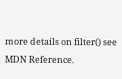more details on filter() see MDN Reference.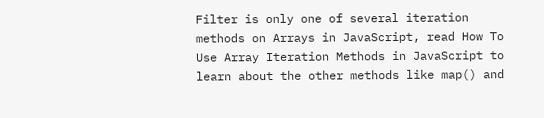Filter is only one of several iteration methods on Arrays in JavaScript, read How To Use Array Iteration Methods in JavaScript to learn about the other methods like map() and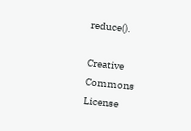reduce().

Creative Commons License